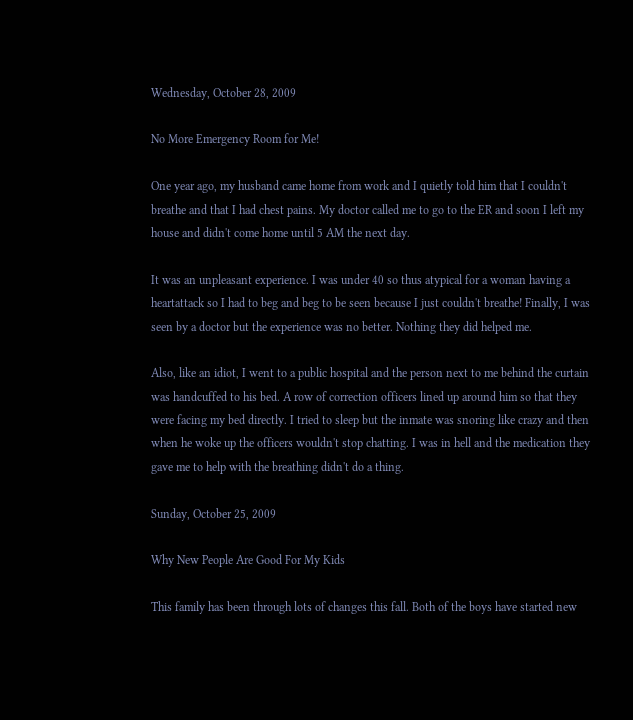Wednesday, October 28, 2009

No More Emergency Room for Me!

One year ago, my husband came home from work and I quietly told him that I couldn't breathe and that I had chest pains. My doctor called me to go to the ER and soon I left my house and didn't come home until 5 AM the next day.

It was an unpleasant experience. I was under 40 so thus atypical for a woman having a heartattack so I had to beg and beg to be seen because I just couldn't breathe! Finally, I was seen by a doctor but the experience was no better. Nothing they did helped me.

Also, like an idiot, I went to a public hospital and the person next to me behind the curtain was handcuffed to his bed. A row of correction officers lined up around him so that they were facing my bed directly. I tried to sleep but the inmate was snoring like crazy and then when he woke up the officers wouldn't stop chatting. I was in hell and the medication they gave me to help with the breathing didn't do a thing.

Sunday, October 25, 2009

Why New People Are Good For My Kids

This family has been through lots of changes this fall. Both of the boys have started new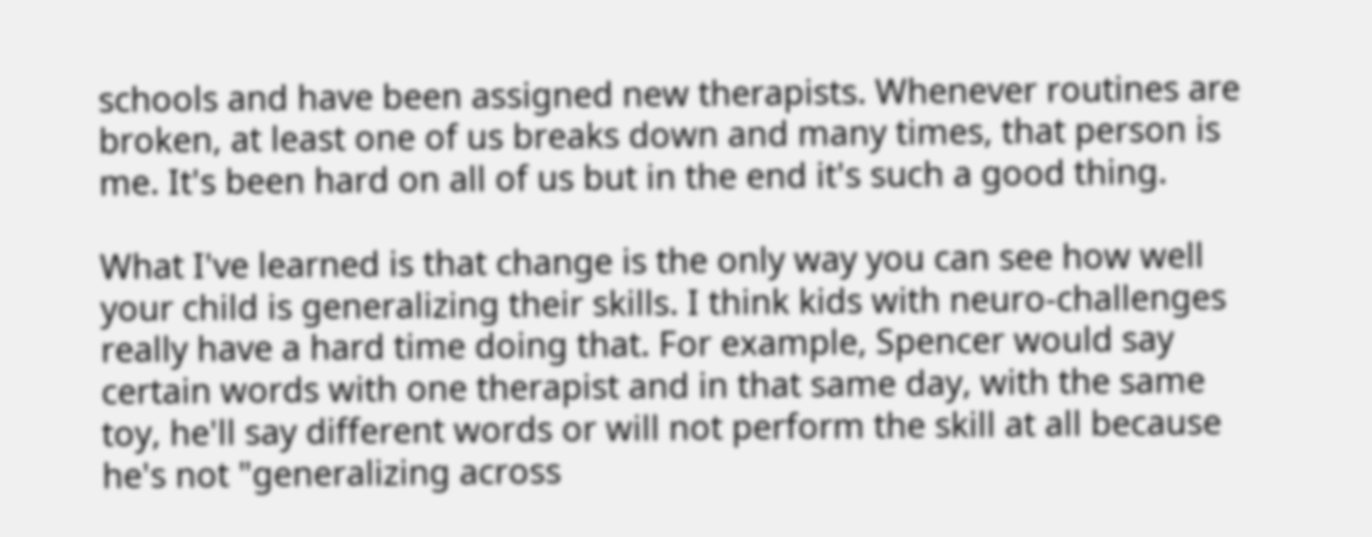schools and have been assigned new therapists. Whenever routines are broken, at least one of us breaks down and many times, that person is me. It's been hard on all of us but in the end it's such a good thing.

What I've learned is that change is the only way you can see how well your child is generalizing their skills. I think kids with neuro-challenges really have a hard time doing that. For example, Spencer would say certain words with one therapist and in that same day, with the same toy, he'll say different words or will not perform the skill at all because he's not "generalizing across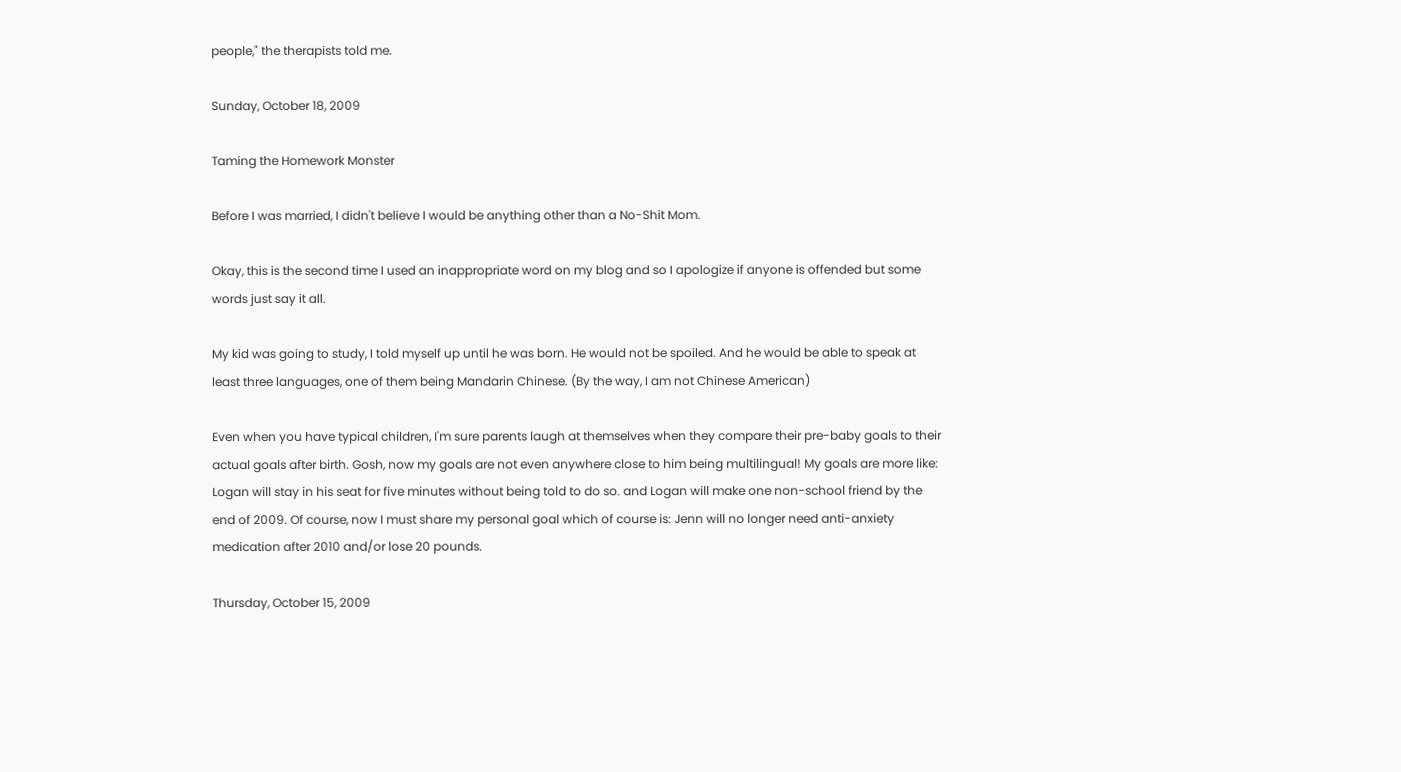people," the therapists told me.

Sunday, October 18, 2009

Taming the Homework Monster

Before I was married, I didn't believe I would be anything other than a No-Shit Mom.

Okay, this is the second time I used an inappropriate word on my blog and so I apologize if anyone is offended but some words just say it all.

My kid was going to study, I told myself up until he was born. He would not be spoiled. And he would be able to speak at least three languages, one of them being Mandarin Chinese. (By the way, I am not Chinese American)

Even when you have typical children, I'm sure parents laugh at themselves when they compare their pre-baby goals to their actual goals after birth. Gosh, now my goals are not even anywhere close to him being multilingual! My goals are more like: Logan will stay in his seat for five minutes without being told to do so. and Logan will make one non-school friend by the end of 2009. Of course, now I must share my personal goal which of course is: Jenn will no longer need anti-anxiety medication after 2010 and/or lose 20 pounds.

Thursday, October 15, 2009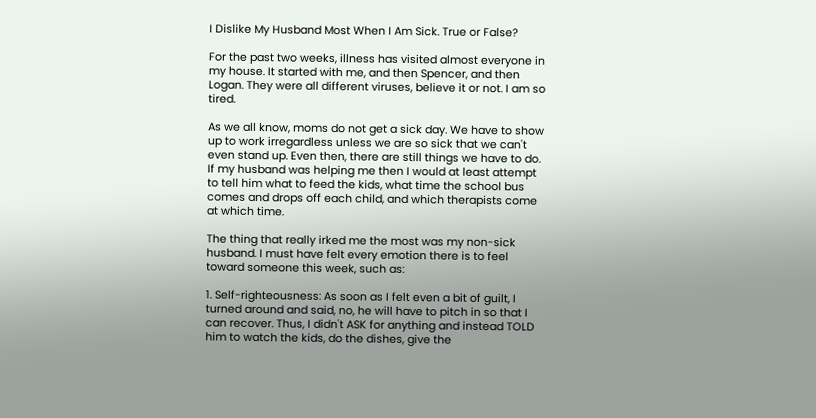I Dislike My Husband Most When I Am Sick. True or False?

For the past two weeks, illness has visited almost everyone in my house. It started with me, and then Spencer, and then Logan. They were all different viruses, believe it or not. I am so tired.

As we all know, moms do not get a sick day. We have to show up to work irregardless unless we are so sick that we can't even stand up. Even then, there are still things we have to do. If my husband was helping me then I would at least attempt to tell him what to feed the kids, what time the school bus comes and drops off each child, and which therapists come at which time.

The thing that really irked me the most was my non-sick husband. I must have felt every emotion there is to feel toward someone this week, such as:

1. Self-righteousness: As soon as I felt even a bit of guilt, I turned around and said, no, he will have to pitch in so that I can recover. Thus, I didn't ASK for anything and instead TOLD him to watch the kids, do the dishes, give the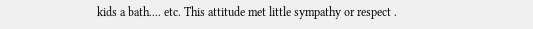kids a bath.... etc. This attitude met little sympathy or respect .